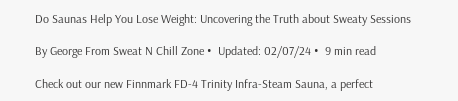Do Saunas Help You Lose Weight: Uncovering the Truth about Sweaty Sessions

By George From Sweat N Chill Zone •  Updated: 02/07/24 •  9 min read

Check out our new Finnmark FD-4 Trinity Infra-Steam Sauna, a perfect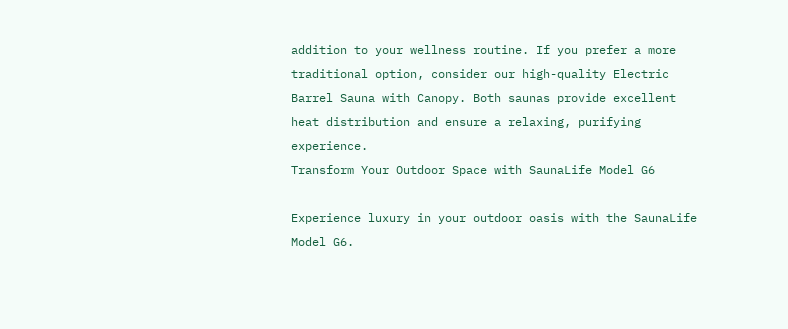addition to your wellness routine. If you prefer a more traditional option, consider our high-quality Electric Barrel Sauna with Canopy. Both saunas provide excellent heat distribution and ensure a relaxing, purifying experience.
Transform Your Outdoor Space with SaunaLife Model G6

Experience luxury in your outdoor oasis with the SaunaLife Model G6.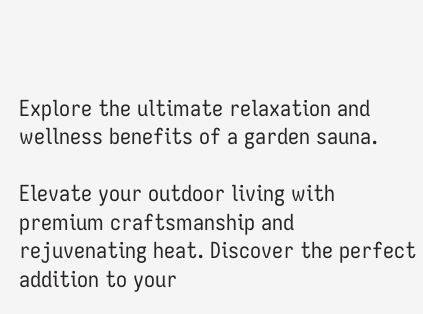Explore the ultimate relaxation and wellness benefits of a garden sauna.

Elevate your outdoor living with premium craftsmanship and rejuvenating heat. Discover the perfect addition to your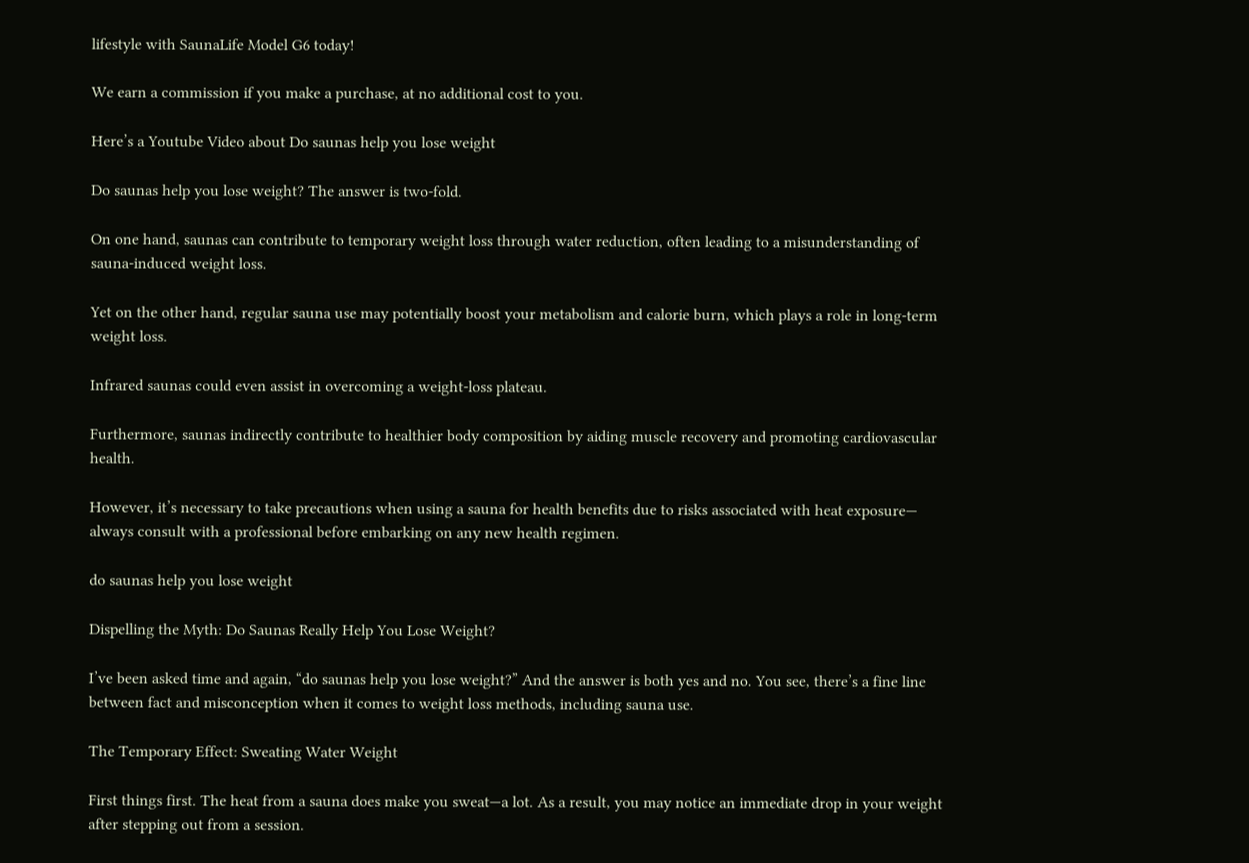lifestyle with SaunaLife Model G6 today!

We earn a commission if you make a purchase, at no additional cost to you.

Here’s a Youtube Video about Do saunas help you lose weight

Do saunas help you lose weight? The answer is two-fold.

On one hand, saunas can contribute to temporary weight loss through water reduction, often leading to a misunderstanding of sauna-induced weight loss.

Yet on the other hand, regular sauna use may potentially boost your metabolism and calorie burn, which plays a role in long-term weight loss.

Infrared saunas could even assist in overcoming a weight-loss plateau.

Furthermore, saunas indirectly contribute to healthier body composition by aiding muscle recovery and promoting cardiovascular health.

However, it’s necessary to take precautions when using a sauna for health benefits due to risks associated with heat exposure— always consult with a professional before embarking on any new health regimen.

do saunas help you lose weight

Dispelling the Myth: Do Saunas Really Help You Lose Weight?

I’ve been asked time and again, “do saunas help you lose weight?” And the answer is both yes and no. You see, there’s a fine line between fact and misconception when it comes to weight loss methods, including sauna use.

The Temporary Effect: Sweating Water Weight

First things first. The heat from a sauna does make you sweat—a lot. As a result, you may notice an immediate drop in your weight after stepping out from a session.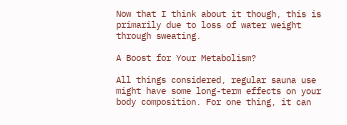Now that I think about it though, this is primarily due to loss of water weight through sweating.

A Boost for Your Metabolism?

All things considered, regular sauna use might have some long-term effects on your body composition. For one thing, it can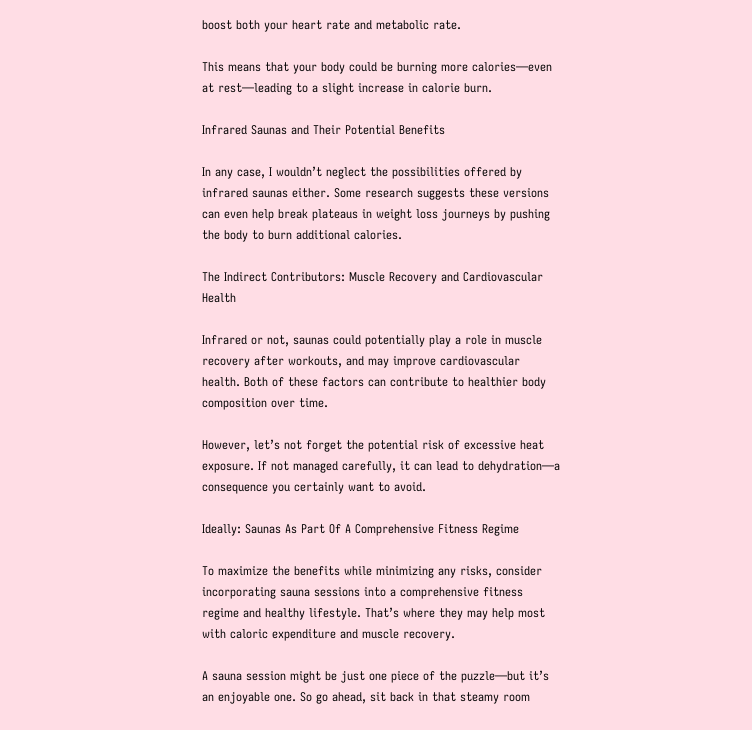boost both your heart rate and metabolic rate.

This means that your body could be burning more calories—even at rest—leading to a slight increase in calorie burn.

Infrared Saunas and Their Potential Benefits

In any case, I wouldn’t neglect the possibilities offered by infrared saunas either. Some research suggests these versions can even help break plateaus in weight loss journeys by pushing the body to burn additional calories.

The Indirect Contributors: Muscle Recovery and Cardiovascular Health

Infrared or not, saunas could potentially play a role in muscle recovery after workouts, and may improve cardiovascular health. Both of these factors can contribute to healthier body composition over time.

However, let’s not forget the potential risk of excessive heat exposure. If not managed carefully, it can lead to dehydration—a consequence you certainly want to avoid.

Ideally: Saunas As Part Of A Comprehensive Fitness Regime

To maximize the benefits while minimizing any risks, consider incorporating sauna sessions into a comprehensive fitness regime and healthy lifestyle. That’s where they may help most with caloric expenditure and muscle recovery.

A sauna session might be just one piece of the puzzle—but it’s an enjoyable one. So go ahead, sit back in that steamy room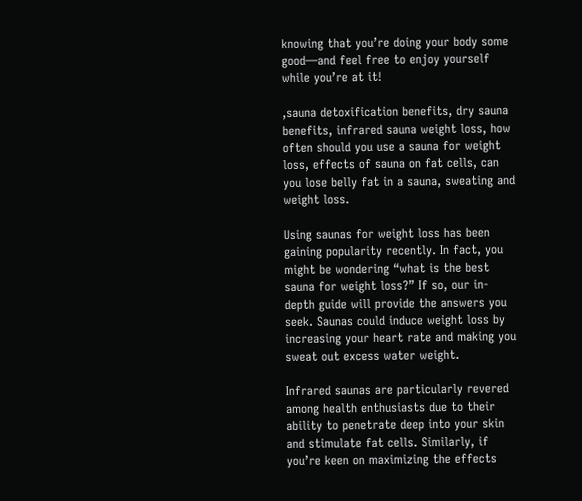knowing that you’re doing your body some good—and feel free to enjoy yourself while you’re at it!

,sauna detoxification benefits, dry sauna benefits, infrared sauna weight loss, how often should you use a sauna for weight loss, effects of sauna on fat cells, can you lose belly fat in a sauna, sweating and weight loss.

Using saunas for weight loss has been gaining popularity recently. In fact, you might be wondering “what is the best sauna for weight loss?” If so, our in-depth guide will provide the answers you seek. Saunas could induce weight loss by increasing your heart rate and making you sweat out excess water weight.

Infrared saunas are particularly revered among health enthusiasts due to their ability to penetrate deep into your skin and stimulate fat cells. Similarly, if you’re keen on maximizing the effects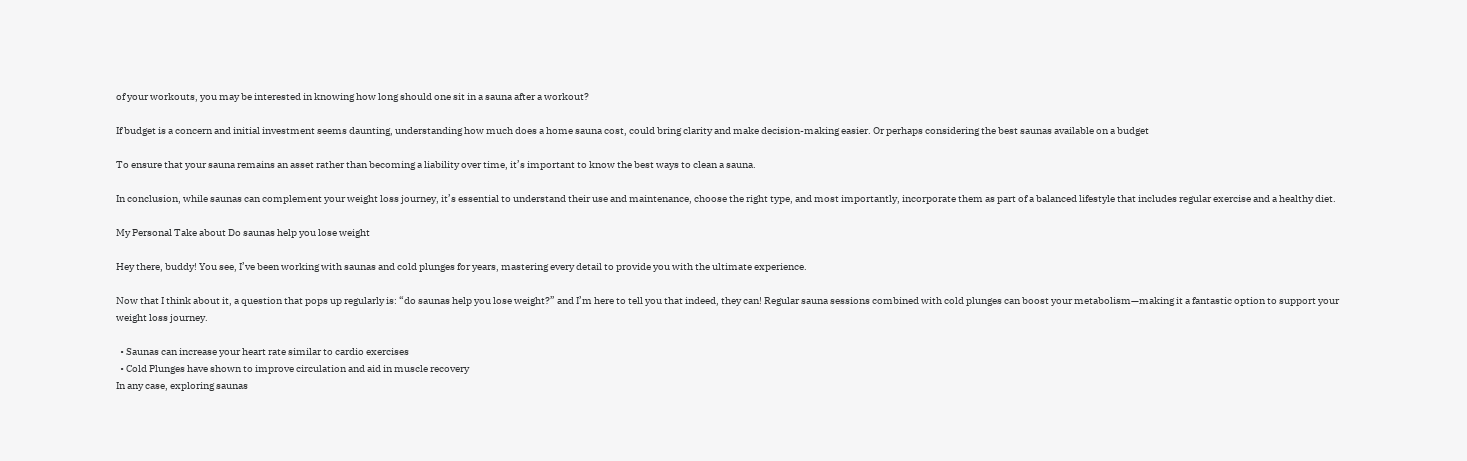of your workouts, you may be interested in knowing how long should one sit in a sauna after a workout?

If budget is a concern and initial investment seems daunting, understanding how much does a home sauna cost, could bring clarity and make decision-making easier. Or perhaps considering the best saunas available on a budget

To ensure that your sauna remains an asset rather than becoming a liability over time, it’s important to know the best ways to clean a sauna.

In conclusion, while saunas can complement your weight loss journey, it’s essential to understand their use and maintenance, choose the right type, and most importantly, incorporate them as part of a balanced lifestyle that includes regular exercise and a healthy diet.

My Personal Take about Do saunas help you lose weight

Hey there, buddy! You see, I’ve been working with saunas and cold plunges for years, mastering every detail to provide you with the ultimate experience.

Now that I think about it, a question that pops up regularly is: “do saunas help you lose weight?” and I’m here to tell you that indeed, they can! Regular sauna sessions combined with cold plunges can boost your metabolism—making it a fantastic option to support your weight loss journey.

  • Saunas can increase your heart rate similar to cardio exercises
  • Cold Plunges have shown to improve circulation and aid in muscle recovery
In any case, exploring saunas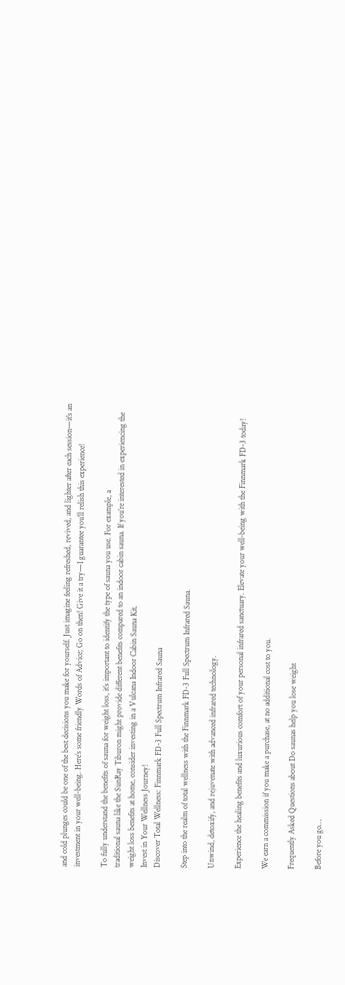and cold plunges could be one of the best decisions you make for yourself. Just imagine feeling refreshed, revived, and lighter after each session—it’s an investment in your well-being. Here’s some friendly Words of Advice; Go on then! Give it a try—I guarantee you’ll relish this experience!

To fully understand the benefits of sauna for weight loss, it’s important to identify the type of sauna you use. For example, a
traditional sauna like the SunRay Tiburon might provide different benefits compared to an indoor cabin sauna. If you’re interested in experiencing the weight loss benefits at home, consider investing in a Vulcana Indoor Cabin Sauna Kit.
Invest in Your Wellness Journey!
Discover Total Wellness: Finnmark FD-3 Full Spectrum Infrared Sauna

Step into the realm of total wellness with the Finnmark FD-3 Full Spectrum Infrared Sauna.

Unwind, detoxify, and rejuvenate with advanced infrared technology.

Experience the healing benefits and luxurious comfort of your personal infrared sanctuary. Elevate your well-being with the Finnmark FD-3 today!

We earn a commission if you make a purchase, at no additional cost to you.

Frequently Asked Questions about Do saunas help you lose weight

Before you go…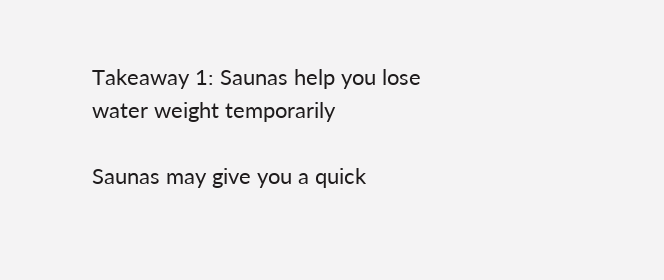Takeaway 1: Saunas help you lose water weight temporarily

Saunas may give you a quick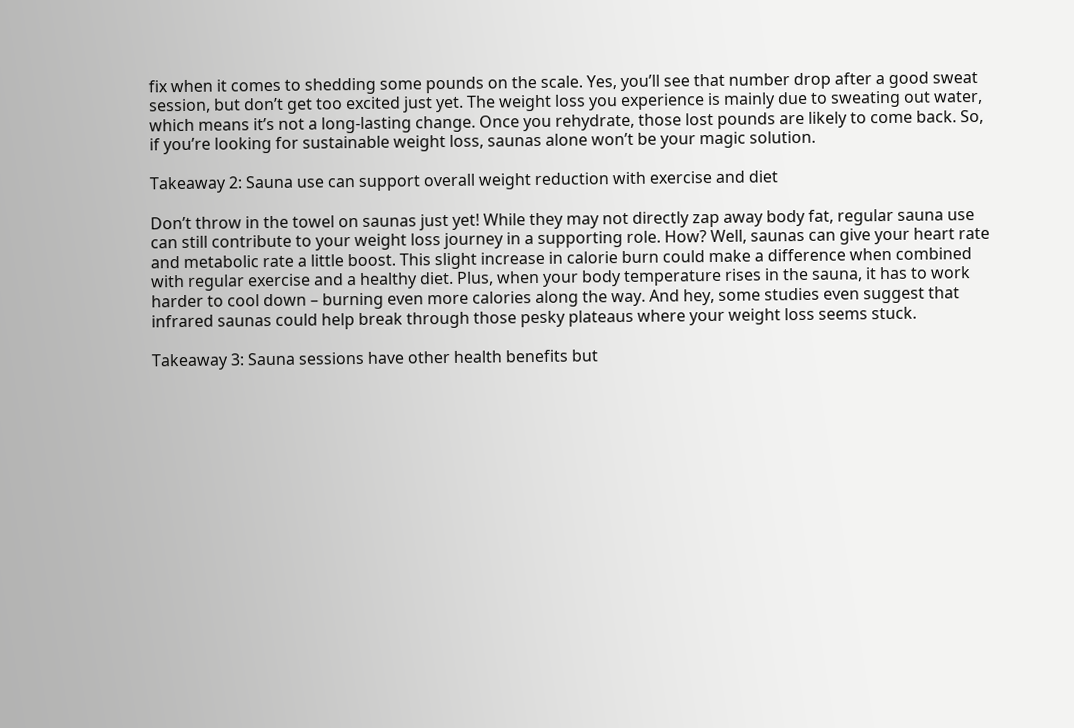fix when it comes to shedding some pounds on the scale. Yes, you’ll see that number drop after a good sweat session, but don’t get too excited just yet. The weight loss you experience is mainly due to sweating out water, which means it’s not a long-lasting change. Once you rehydrate, those lost pounds are likely to come back. So, if you’re looking for sustainable weight loss, saunas alone won’t be your magic solution.

Takeaway 2: Sauna use can support overall weight reduction with exercise and diet

Don’t throw in the towel on saunas just yet! While they may not directly zap away body fat, regular sauna use can still contribute to your weight loss journey in a supporting role. How? Well, saunas can give your heart rate and metabolic rate a little boost. This slight increase in calorie burn could make a difference when combined with regular exercise and a healthy diet. Plus, when your body temperature rises in the sauna, it has to work harder to cool down – burning even more calories along the way. And hey, some studies even suggest that infrared saunas could help break through those pesky plateaus where your weight loss seems stuck.

Takeaway 3: Sauna sessions have other health benefits but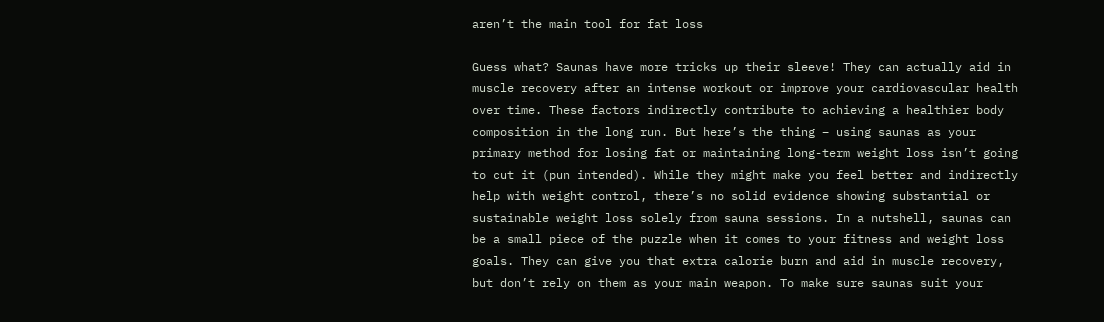aren’t the main tool for fat loss

Guess what? Saunas have more tricks up their sleeve! They can actually aid in muscle recovery after an intense workout or improve your cardiovascular health over time. These factors indirectly contribute to achieving a healthier body composition in the long run. But here’s the thing – using saunas as your primary method for losing fat or maintaining long-term weight loss isn’t going to cut it (pun intended). While they might make you feel better and indirectly help with weight control, there’s no solid evidence showing substantial or sustainable weight loss solely from sauna sessions. In a nutshell, saunas can be a small piece of the puzzle when it comes to your fitness and weight loss goals. They can give you that extra calorie burn and aid in muscle recovery, but don’t rely on them as your main weapon. To make sure saunas suit your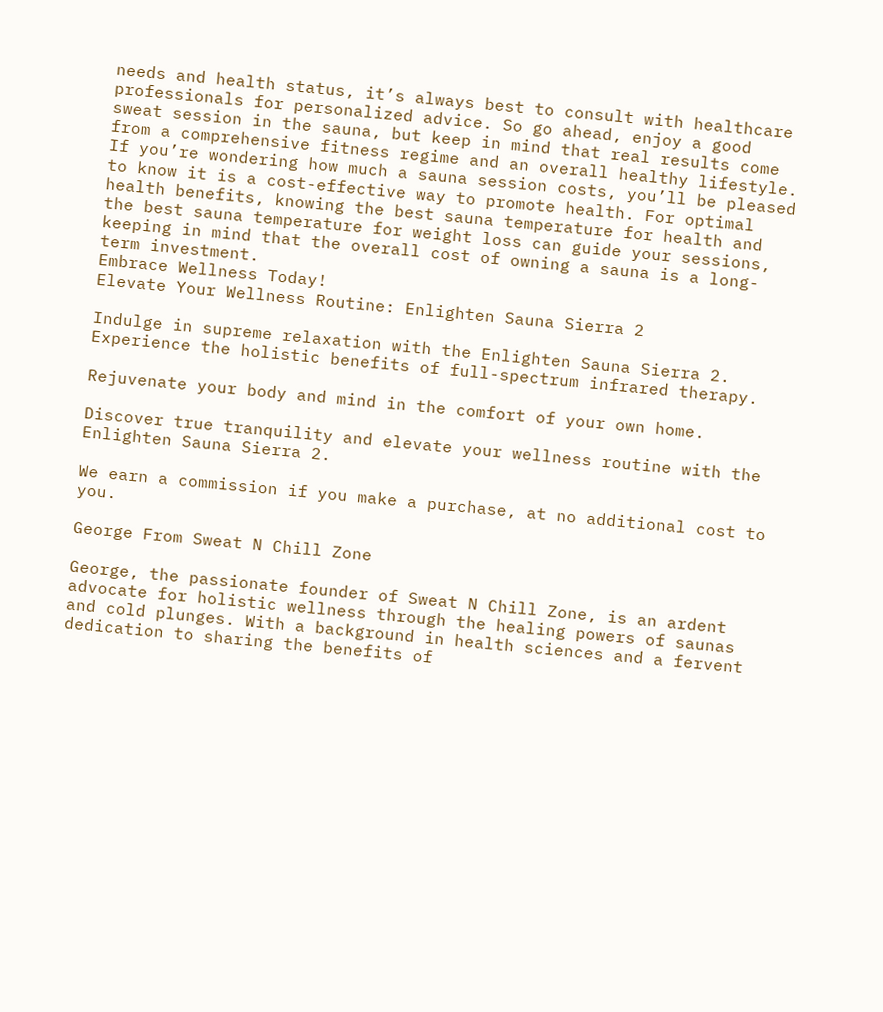needs and health status, it’s always best to consult with healthcare professionals for personalized advice. So go ahead, enjoy a good sweat session in the sauna, but keep in mind that real results come from a comprehensive fitness regime and an overall healthy lifestyle. If you’re wondering how much a sauna session costs, you’ll be pleased to know it is a cost-effective way to promote health. For optimal health benefits, knowing the best sauna temperature for health and the best sauna temperature for weight loss can guide your sessions, keeping in mind that the overall cost of owning a sauna is a long-term investment.
Embrace Wellness Today!
Elevate Your Wellness Routine: Enlighten Sauna Sierra 2

Indulge in supreme relaxation with the Enlighten Sauna Sierra 2. Experience the holistic benefits of full-spectrum infrared therapy.

Rejuvenate your body and mind in the comfort of your own home.

Discover true tranquility and elevate your wellness routine with the Enlighten Sauna Sierra 2.

We earn a commission if you make a purchase, at no additional cost to you.

George From Sweat N Chill Zone

George, the passionate founder of Sweat N Chill Zone, is an ardent advocate for holistic wellness through the healing powers of saunas and cold plunges. With a background in health sciences and a fervent dedication to sharing the benefits of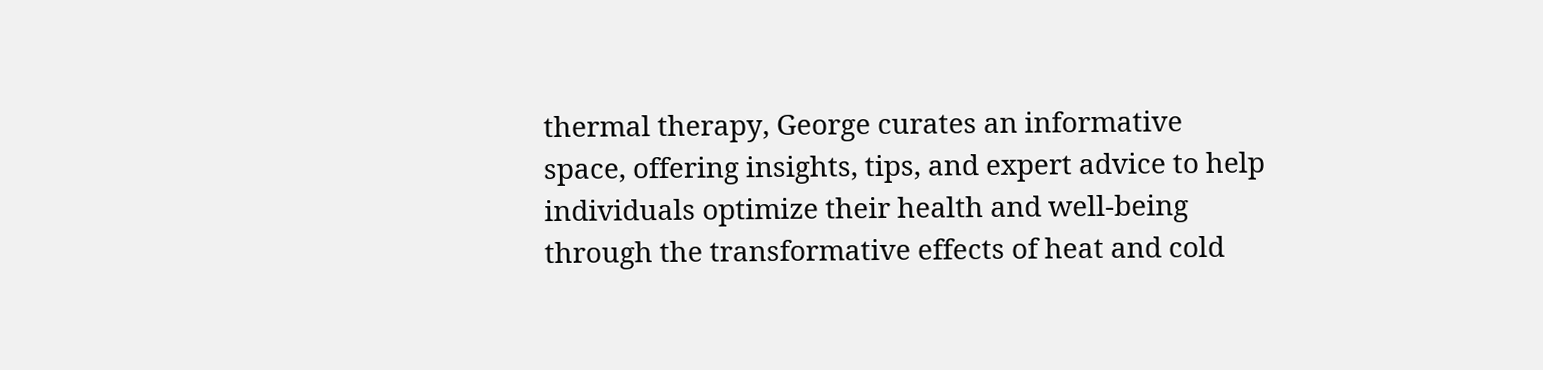thermal therapy, George curates an informative space, offering insights, tips, and expert advice to help individuals optimize their health and well-being through the transformative effects of heat and cold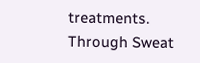treatments. Through Sweat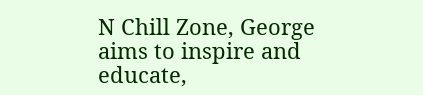N Chill Zone, George aims to inspire and educate,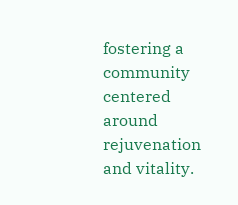fostering a community centered around rejuvenation and vitality.